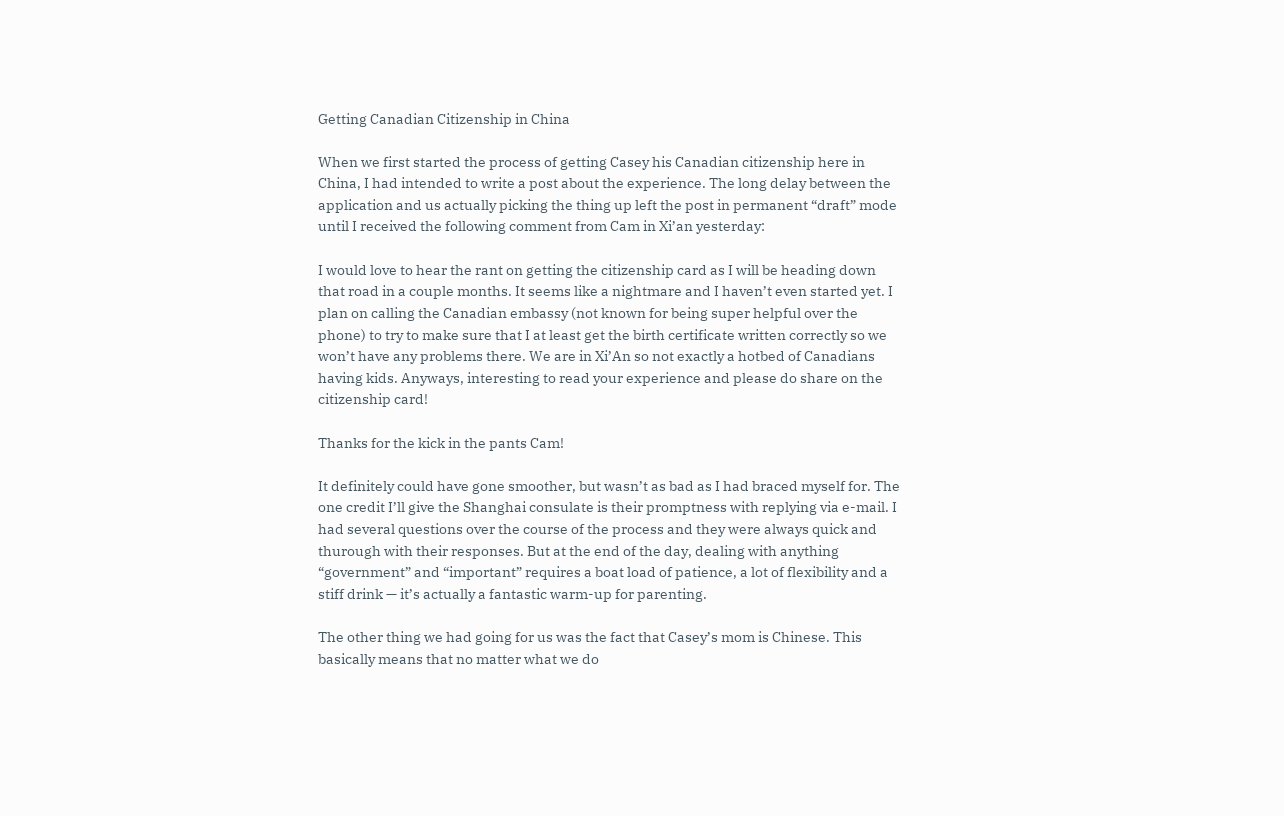Getting Canadian Citizenship in China

When we first started the process of getting Casey his Canadian citizenship here in China, I had intended to write a post about the experience. The long delay between the application and us actually picking the thing up left the post in permanent “draft” mode until I received the following comment from Cam in Xi’an yesterday:

I would love to hear the rant on getting the citizenship card as I will be heading down that road in a couple months. It seems like a nightmare and I haven’t even started yet. I plan on calling the Canadian embassy (not known for being super helpful over the phone) to try to make sure that I at least get the birth certificate written correctly so we won’t have any problems there. We are in Xi’An so not exactly a hotbed of Canadians having kids. Anyways, interesting to read your experience and please do share on the citizenship card!

Thanks for the kick in the pants Cam!

It definitely could have gone smoother, but wasn’t as bad as I had braced myself for. The one credit I’ll give the Shanghai consulate is their promptness with replying via e-mail. I had several questions over the course of the process and they were always quick and thurough with their responses. But at the end of the day, dealing with anything “government” and “important” requires a boat load of patience, a lot of flexibility and a stiff drink — it’s actually a fantastic warm-up for parenting.

The other thing we had going for us was the fact that Casey’s mom is Chinese. This basically means that no matter what we do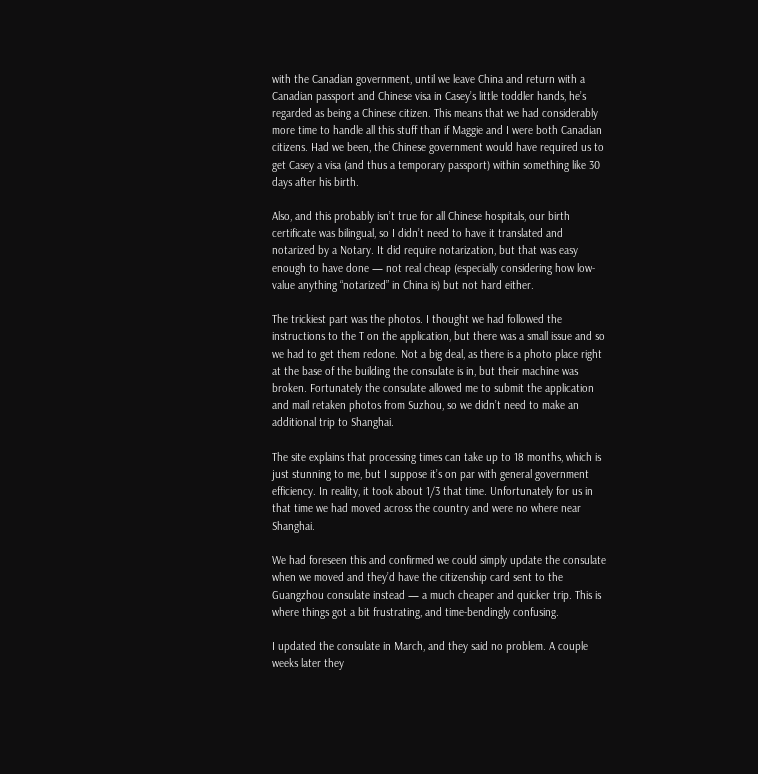with the Canadian government, until we leave China and return with a Canadian passport and Chinese visa in Casey’s little toddler hands, he’s regarded as being a Chinese citizen. This means that we had considerably more time to handle all this stuff than if Maggie and I were both Canadian citizens. Had we been, the Chinese government would have required us to get Casey a visa (and thus a temporary passport) within something like 30 days after his birth.

Also, and this probably isn’t true for all Chinese hospitals, our birth certificate was bilingual, so I didn’t need to have it translated and notarized by a Notary. It did require notarization, but that was easy enough to have done — not real cheap (especially considering how low-value anything “notarized” in China is) but not hard either.

The trickiest part was the photos. I thought we had followed the instructions to the T on the application, but there was a small issue and so we had to get them redone. Not a big deal, as there is a photo place right at the base of the building the consulate is in, but their machine was broken. Fortunately the consulate allowed me to submit the application and mail retaken photos from Suzhou, so we didn’t need to make an additional trip to Shanghai.

The site explains that processing times can take up to 18 months, which is just stunning to me, but I suppose it’s on par with general government efficiency. In reality, it took about 1/3 that time. Unfortunately for us in that time we had moved across the country and were no where near Shanghai.

We had foreseen this and confirmed we could simply update the consulate when we moved and they’d have the citizenship card sent to the Guangzhou consulate instead — a much cheaper and quicker trip. This is where things got a bit frustrating, and time-bendingly confusing.

I updated the consulate in March, and they said no problem. A couple weeks later they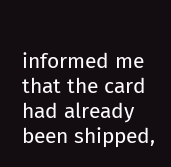informed me that the card had already been shipped,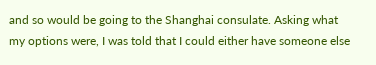and so would be going to the Shanghai consulate. Asking what my options were, I was told that I could either have someone else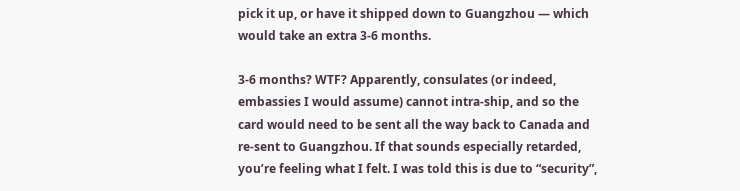pick it up, or have it shipped down to Guangzhou — which would take an extra 3-6 months.

3-6 months? WTF? Apparently, consulates (or indeed, embassies I would assume) cannot intra-ship, and so the card would need to be sent all the way back to Canada and re-sent to Guangzhou. If that sounds especially retarded, you’re feeling what I felt. I was told this is due to “security”,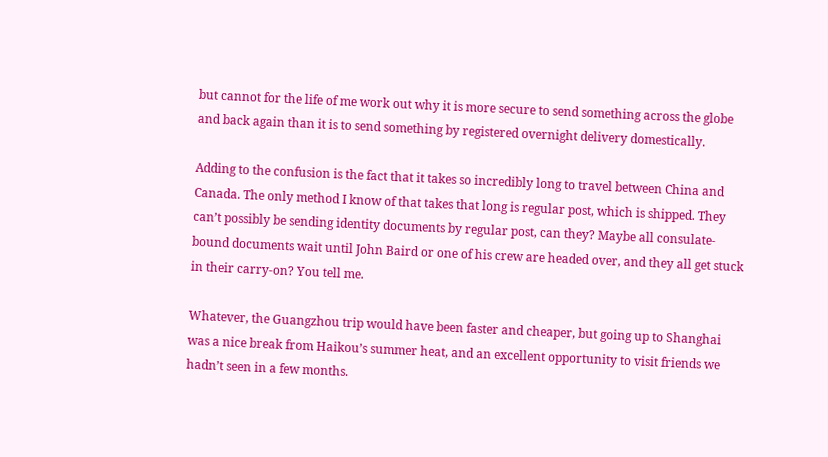but cannot for the life of me work out why it is more secure to send something across the globe and back again than it is to send something by registered overnight delivery domestically.

Adding to the confusion is the fact that it takes so incredibly long to travel between China and Canada. The only method I know of that takes that long is regular post, which is shipped. They can’t possibly be sending identity documents by regular post, can they? Maybe all consulate-bound documents wait until John Baird or one of his crew are headed over, and they all get stuck in their carry-on? You tell me.

Whatever, the Guangzhou trip would have been faster and cheaper, but going up to Shanghai was a nice break from Haikou’s summer heat, and an excellent opportunity to visit friends we hadn’t seen in a few months.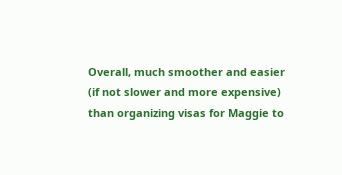Overall, much smoother and easier (if not slower and more expensive) than organizing visas for Maggie to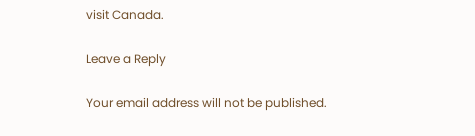visit Canada.

Leave a Reply

Your email address will not be published.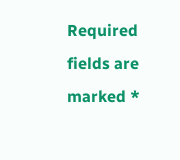Required fields are marked *